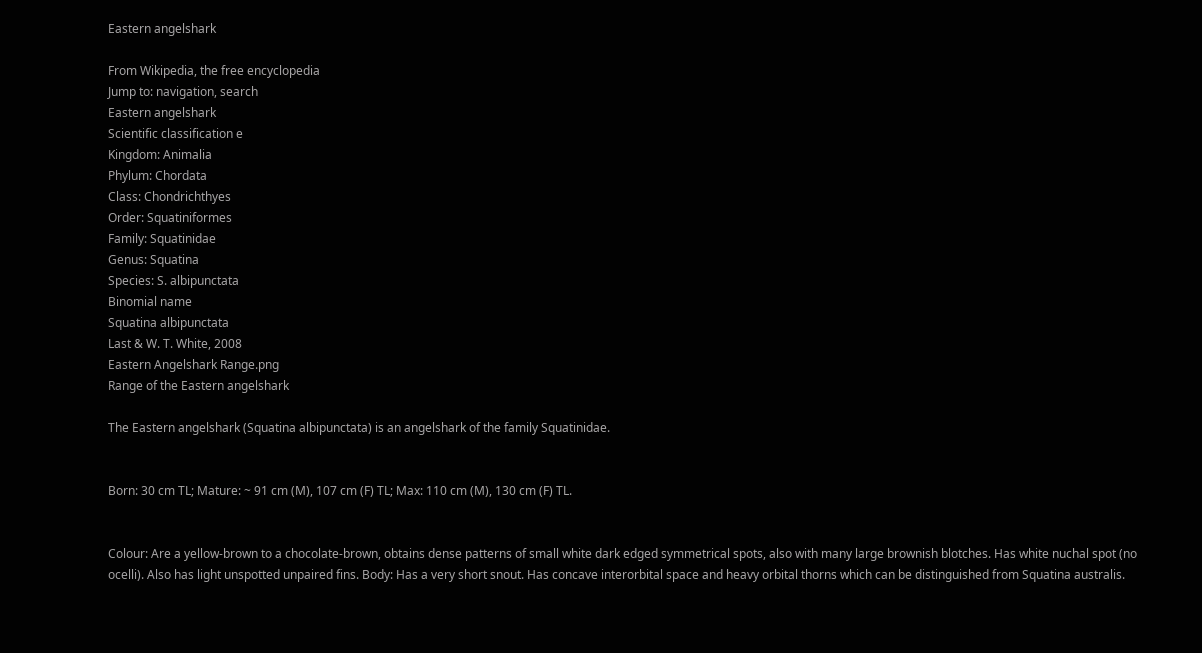Eastern angelshark

From Wikipedia, the free encyclopedia
Jump to: navigation, search
Eastern angelshark
Scientific classification e
Kingdom: Animalia
Phylum: Chordata
Class: Chondrichthyes
Order: Squatiniformes
Family: Squatinidae
Genus: Squatina
Species: S. albipunctata
Binomial name
Squatina albipunctata
Last & W. T. White, 2008
Eastern Angelshark Range.png
Range of the Eastern angelshark

The Eastern angelshark (Squatina albipunctata) is an angelshark of the family Squatinidae.


Born: 30 cm TL; Mature: ~ 91 cm (M), 107 cm (F) TL; Max: 110 cm (M), 130 cm (F) TL.


Colour: Are a yellow-brown to a chocolate-brown, obtains dense patterns of small white dark edged symmetrical spots, also with many large brownish blotches. Has white nuchal spot (no ocelli). Also has light unspotted unpaired fins. Body: Has a very short snout. Has concave interorbital space and heavy orbital thorns which can be distinguished from Squatina australis.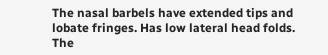The nasal barbels have extended tips and lobate fringes. Has low lateral head folds. The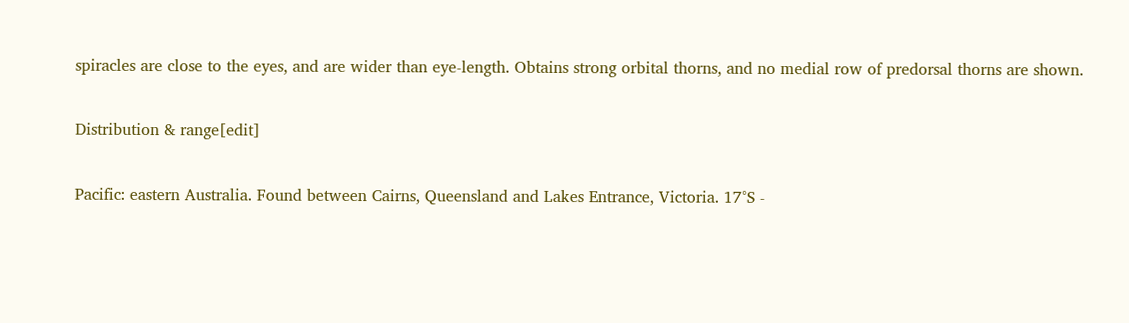spiracles are close to the eyes, and are wider than eye-length. Obtains strong orbital thorns, and no medial row of predorsal thorns are shown.

Distribution & range[edit]

Pacific: eastern Australia. Found between Cairns, Queensland and Lakes Entrance, Victoria. 17°S -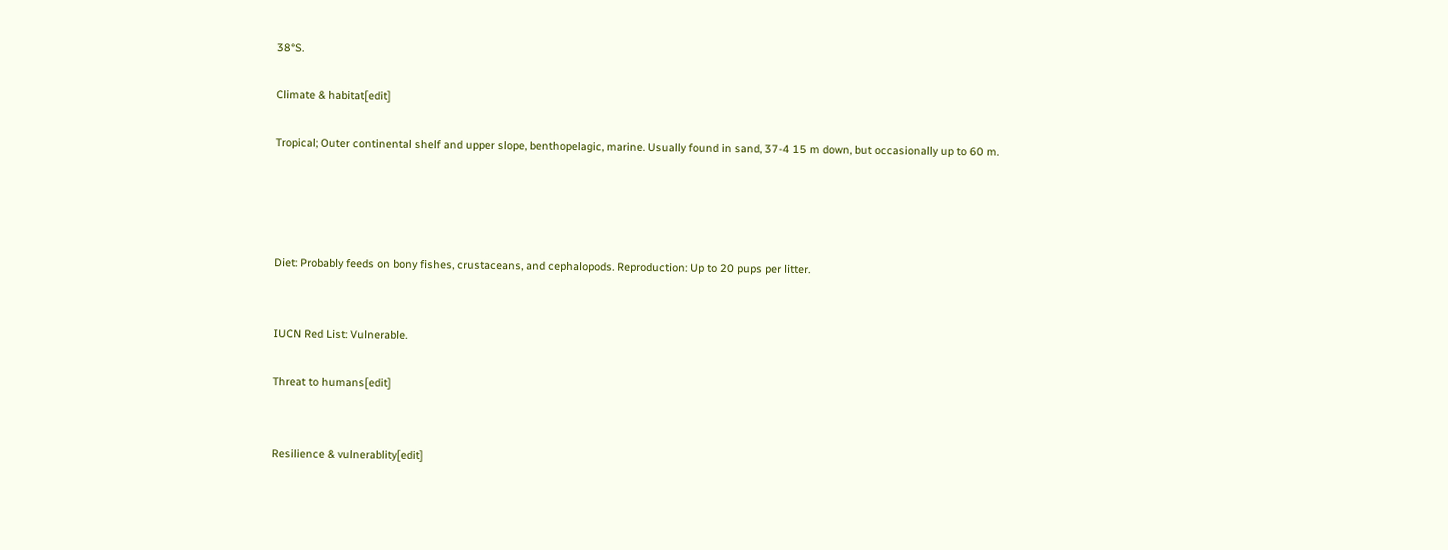38°S.

Climate & habitat[edit]

Tropical; Outer continental shelf and upper slope, benthopelagic, marine. Usually found in sand, 37-4 15 m down, but occasionally up to 60 m.




Diet: Probably feeds on bony fishes, crustaceans, and cephalopods. Reproduction: Up to 20 pups per litter.


IUCN Red List: Vulnerable.

Threat to humans[edit]


Resilience & vulnerablity[edit]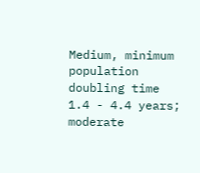Medium, minimum population doubling time 1.4 - 4.4 years; moderate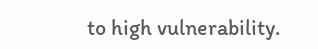to high vulnerability.